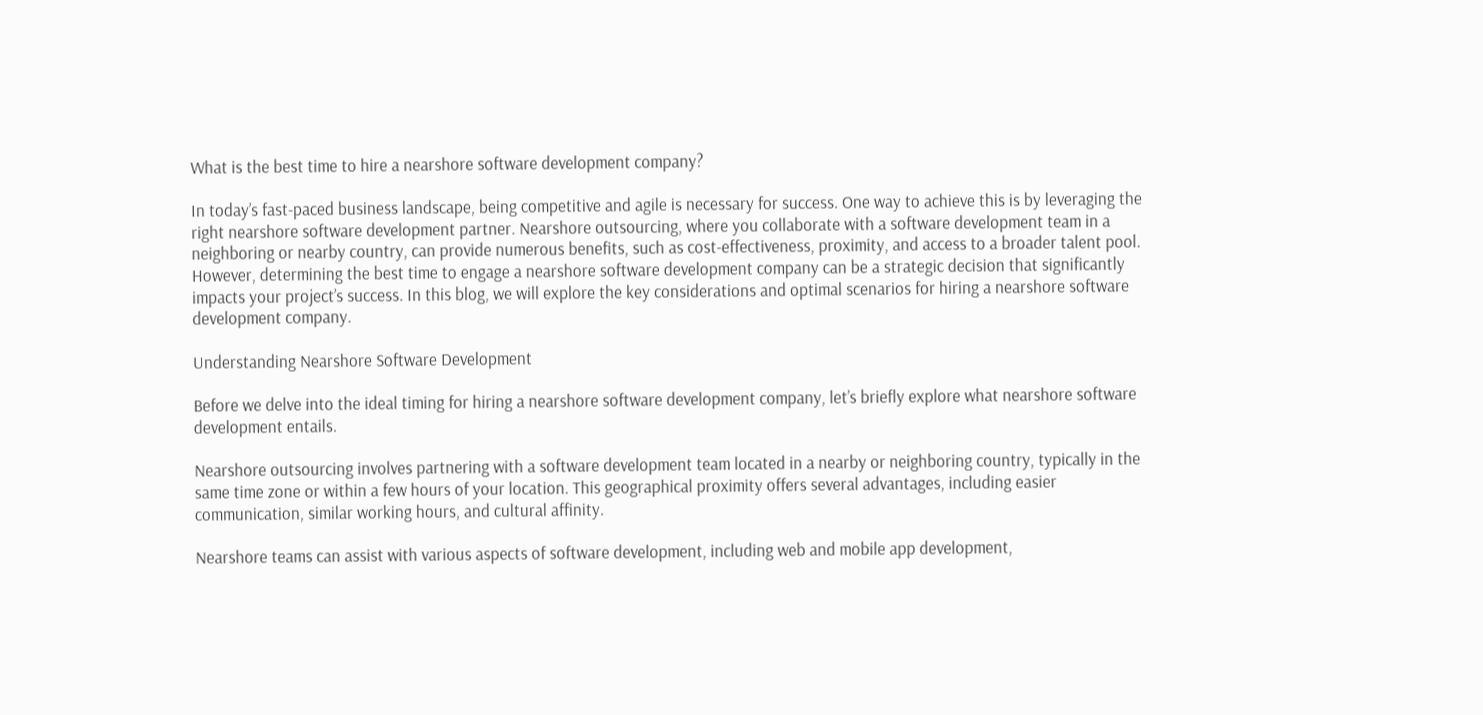What is the best time to hire a nearshore software development company?

In today’s fast-paced business landscape, being competitive and agile is necessary for success. One way to achieve this is by leveraging the right nearshore software development partner. Nearshore outsourcing, where you collaborate with a software development team in a neighboring or nearby country, can provide numerous benefits, such as cost-effectiveness, proximity, and access to a broader talent pool. However, determining the best time to engage a nearshore software development company can be a strategic decision that significantly impacts your project’s success. In this blog, we will explore the key considerations and optimal scenarios for hiring a nearshore software development company.

Understanding Nearshore Software Development

Before we delve into the ideal timing for hiring a nearshore software development company, let’s briefly explore what nearshore software development entails.

Nearshore outsourcing involves partnering with a software development team located in a nearby or neighboring country, typically in the same time zone or within a few hours of your location. This geographical proximity offers several advantages, including easier communication, similar working hours, and cultural affinity.

Nearshore teams can assist with various aspects of software development, including web and mobile app development,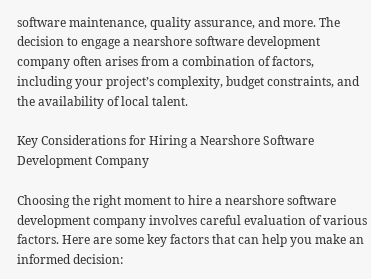software maintenance, quality assurance, and more. The decision to engage a nearshore software development company often arises from a combination of factors, including your project’s complexity, budget constraints, and the availability of local talent.

Key Considerations for Hiring a Nearshore Software Development Company

Choosing the right moment to hire a nearshore software development company involves careful evaluation of various factors. Here are some key factors that can help you make an informed decision: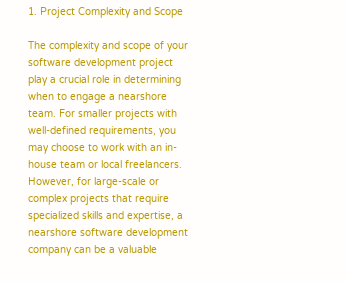1. Project Complexity and Scope

The complexity and scope of your software development project play a crucial role in determining when to engage a nearshore team. For smaller projects with well-defined requirements, you may choose to work with an in-house team or local freelancers. However, for large-scale or complex projects that require specialized skills and expertise, a nearshore software development company can be a valuable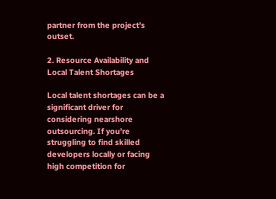partner from the project’s outset.

2. Resource Availability and Local Talent Shortages

Local talent shortages can be a significant driver for considering nearshore outsourcing. If you’re struggling to find skilled developers locally or facing high competition for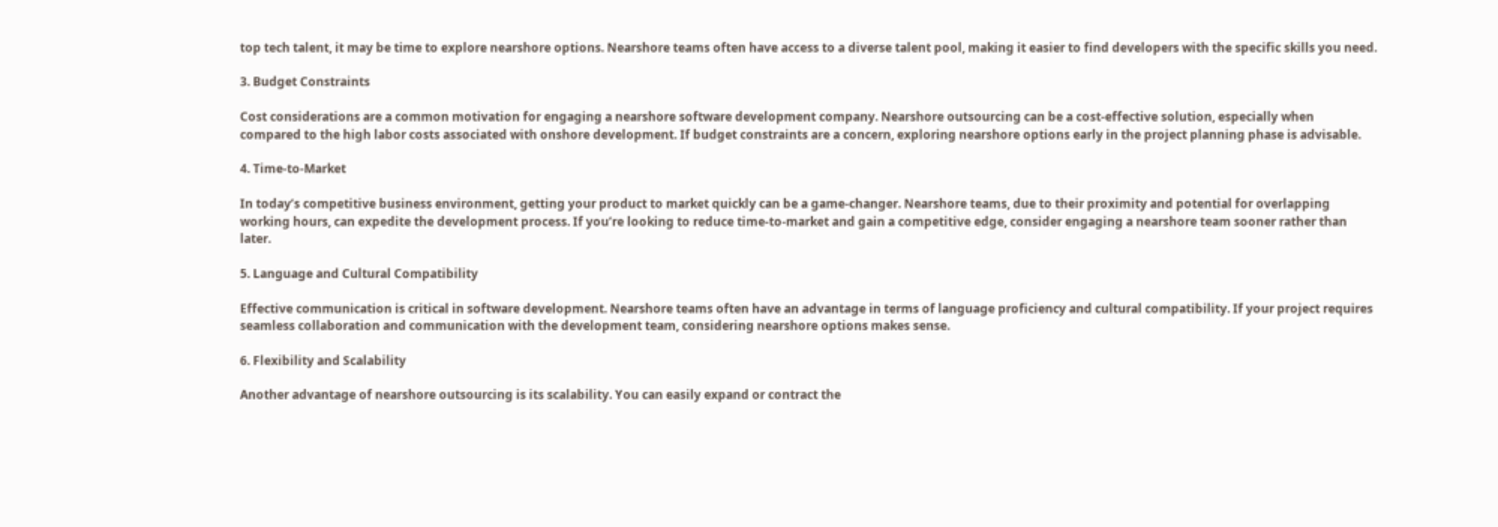top tech talent, it may be time to explore nearshore options. Nearshore teams often have access to a diverse talent pool, making it easier to find developers with the specific skills you need.

3. Budget Constraints

Cost considerations are a common motivation for engaging a nearshore software development company. Nearshore outsourcing can be a cost-effective solution, especially when compared to the high labor costs associated with onshore development. If budget constraints are a concern, exploring nearshore options early in the project planning phase is advisable.

4. Time-to-Market

In today’s competitive business environment, getting your product to market quickly can be a game-changer. Nearshore teams, due to their proximity and potential for overlapping working hours, can expedite the development process. If you’re looking to reduce time-to-market and gain a competitive edge, consider engaging a nearshore team sooner rather than later.

5. Language and Cultural Compatibility

Effective communication is critical in software development. Nearshore teams often have an advantage in terms of language proficiency and cultural compatibility. If your project requires seamless collaboration and communication with the development team, considering nearshore options makes sense.

6. Flexibility and Scalability

Another advantage of nearshore outsourcing is its scalability. You can easily expand or contract the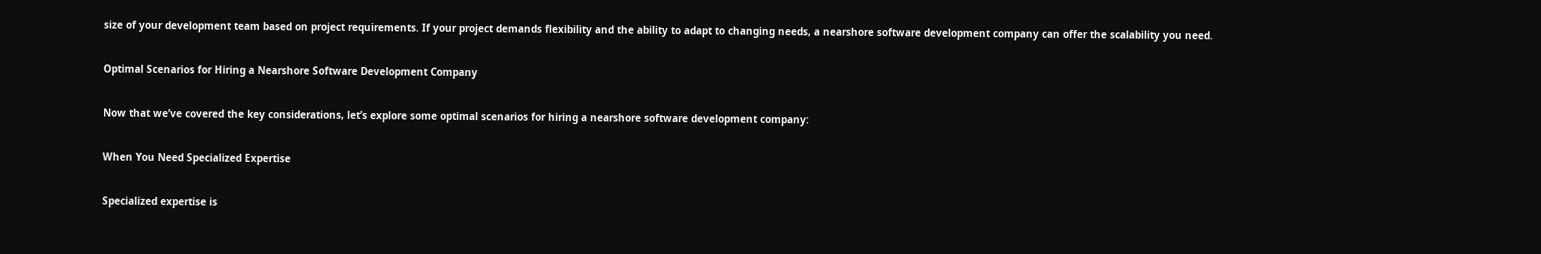size of your development team based on project requirements. If your project demands flexibility and the ability to adapt to changing needs, a nearshore software development company can offer the scalability you need.

Optimal Scenarios for Hiring a Nearshore Software Development Company

Now that we’ve covered the key considerations, let’s explore some optimal scenarios for hiring a nearshore software development company:

When You Need Specialized Expertise

Specialized expertise is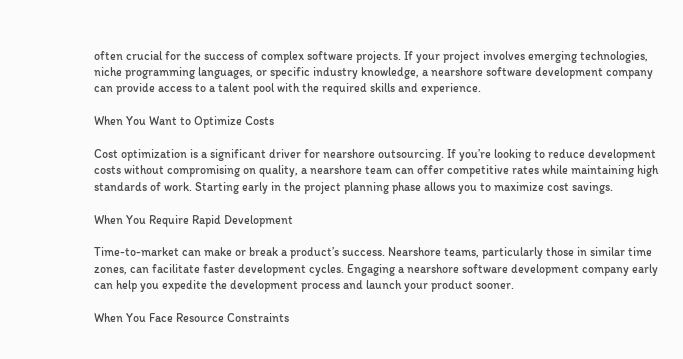often crucial for the success of complex software projects. If your project involves emerging technologies, niche programming languages, or specific industry knowledge, a nearshore software development company can provide access to a talent pool with the required skills and experience.

When You Want to Optimize Costs

Cost optimization is a significant driver for nearshore outsourcing. If you’re looking to reduce development costs without compromising on quality, a nearshore team can offer competitive rates while maintaining high standards of work. Starting early in the project planning phase allows you to maximize cost savings.

When You Require Rapid Development

Time-to-market can make or break a product’s success. Nearshore teams, particularly those in similar time zones, can facilitate faster development cycles. Engaging a nearshore software development company early can help you expedite the development process and launch your product sooner.

When You Face Resource Constraints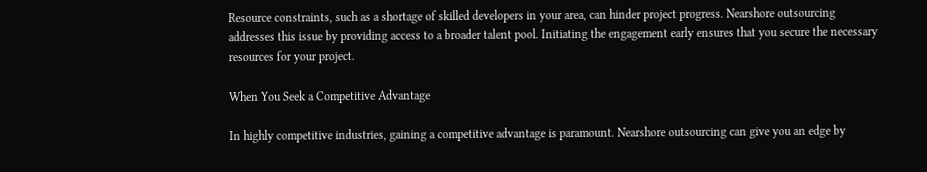Resource constraints, such as a shortage of skilled developers in your area, can hinder project progress. Nearshore outsourcing addresses this issue by providing access to a broader talent pool. Initiating the engagement early ensures that you secure the necessary resources for your project.

When You Seek a Competitive Advantage

In highly competitive industries, gaining a competitive advantage is paramount. Nearshore outsourcing can give you an edge by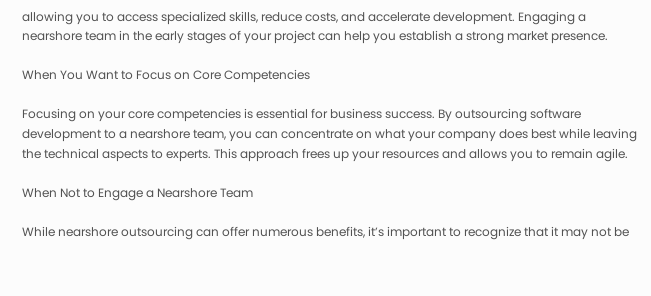allowing you to access specialized skills, reduce costs, and accelerate development. Engaging a nearshore team in the early stages of your project can help you establish a strong market presence.

When You Want to Focus on Core Competencies

Focusing on your core competencies is essential for business success. By outsourcing software development to a nearshore team, you can concentrate on what your company does best while leaving the technical aspects to experts. This approach frees up your resources and allows you to remain agile.

When Not to Engage a Nearshore Team

While nearshore outsourcing can offer numerous benefits, it’s important to recognize that it may not be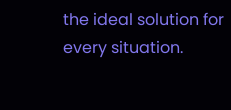the ideal solution for every situation.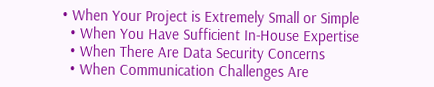• When Your Project is Extremely Small or Simple
  • When You Have Sufficient In-House Expertise
  • When There Are Data Security Concerns
  • When Communication Challenges Are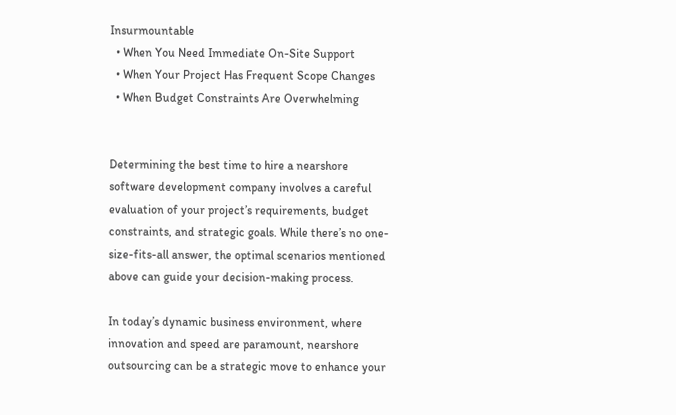Insurmountable
  • When You Need Immediate On-Site Support
  • When Your Project Has Frequent Scope Changes
  • When Budget Constraints Are Overwhelming


Determining the best time to hire a nearshore software development company involves a careful evaluation of your project’s requirements, budget constraints, and strategic goals. While there’s no one-size-fits-all answer, the optimal scenarios mentioned above can guide your decision-making process.

In today’s dynamic business environment, where innovation and speed are paramount, nearshore outsourcing can be a strategic move to enhance your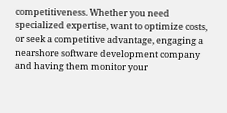competitiveness. Whether you need specialized expertise, want to optimize costs, or seek a competitive advantage, engaging a nearshore software development company and having them monitor your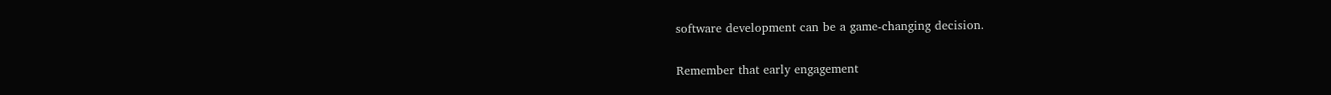software development can be a game-changing decision.

Remember that early engagement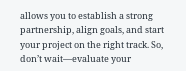allows you to establish a strong partnership, align goals, and start your project on the right track. So, don’t wait—evaluate your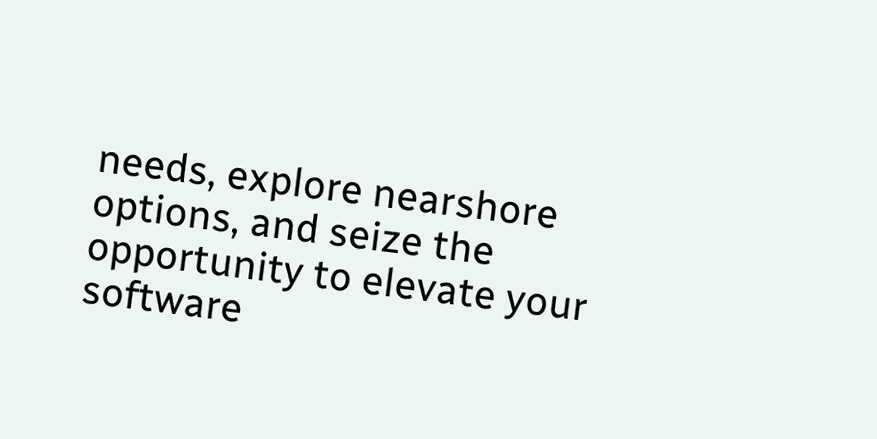needs, explore nearshore options, and seize the opportunity to elevate your software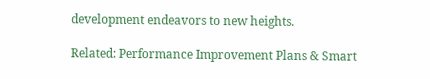development endeavors to new heights.

Related: Performance Improvement Plans & Smart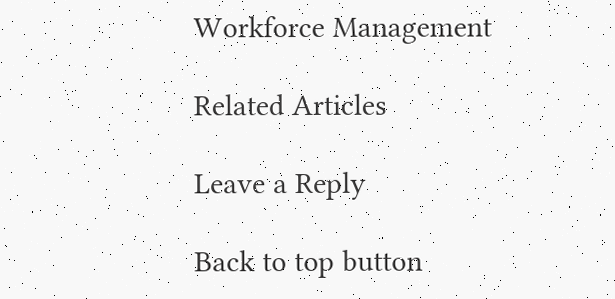Workforce Management

Related Articles

Leave a Reply

Back to top button